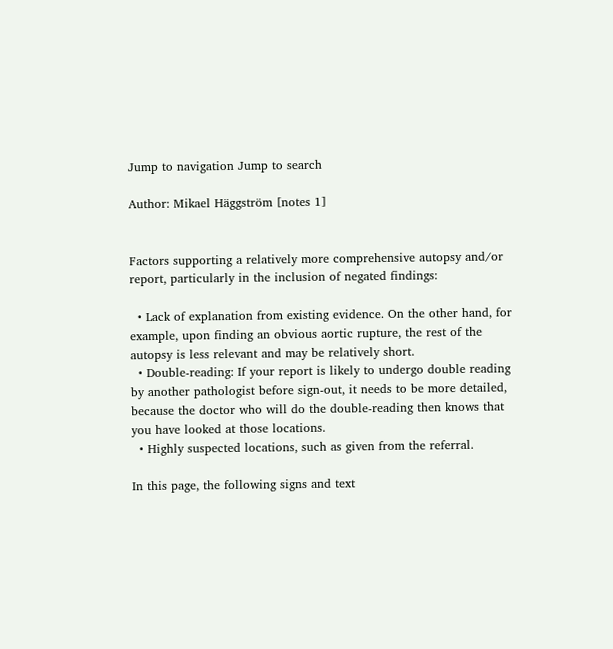Jump to navigation Jump to search

Author: Mikael Häggström [notes 1]


Factors supporting a relatively more comprehensive autopsy and/or report, particularly in the inclusion of negated findings:

  • Lack of explanation from existing evidence. On the other hand, for example, upon finding an obvious aortic rupture, the rest of the autopsy is less relevant and may be relatively short.
  • Double-reading: If your report is likely to undergo double reading by another pathologist before sign-out, it needs to be more detailed, because the doctor who will do the double-reading then knows that you have looked at those locations.
  • Highly suspected locations, such as given from the referral.

In this page, the following signs and text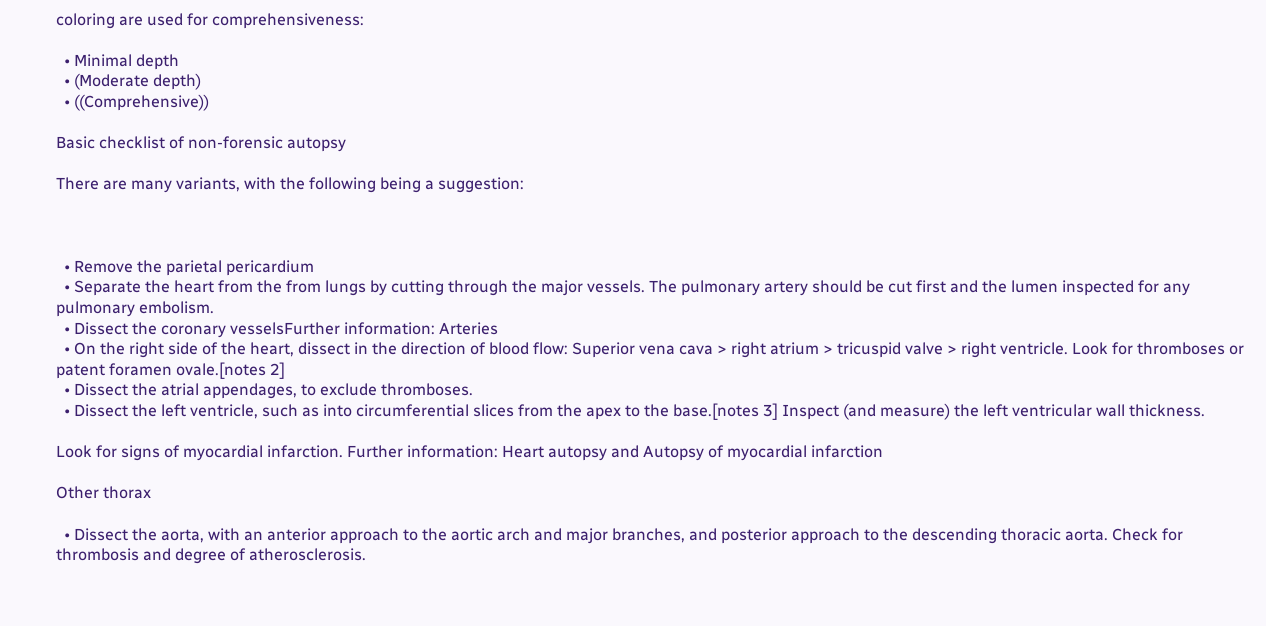coloring are used for comprehensiveness:

  • Minimal depth
  • (Moderate depth)
  • ((Comprehensive))

Basic checklist of non-forensic autopsy

There are many variants, with the following being a suggestion:



  • Remove the parietal pericardium
  • Separate the heart from the from lungs by cutting through the major vessels. The pulmonary artery should be cut first and the lumen inspected for any pulmonary embolism.
  • Dissect the coronary vesselsFurther information: Arteries
  • On the right side of the heart, dissect in the direction of blood flow: Superior vena cava > right atrium > tricuspid valve > right ventricle. Look for thromboses or patent foramen ovale.[notes 2]
  • Dissect the atrial appendages, to exclude thromboses.
  • Dissect the left ventricle, such as into circumferential slices from the apex to the base.[notes 3] Inspect (and measure) the left ventricular wall thickness.

Look for signs of myocardial infarction. Further information: Heart autopsy and Autopsy of myocardial infarction

Other thorax

  • Dissect the aorta, with an anterior approach to the aortic arch and major branches, and posterior approach to the descending thoracic aorta. Check for thrombosis and degree of atherosclerosis.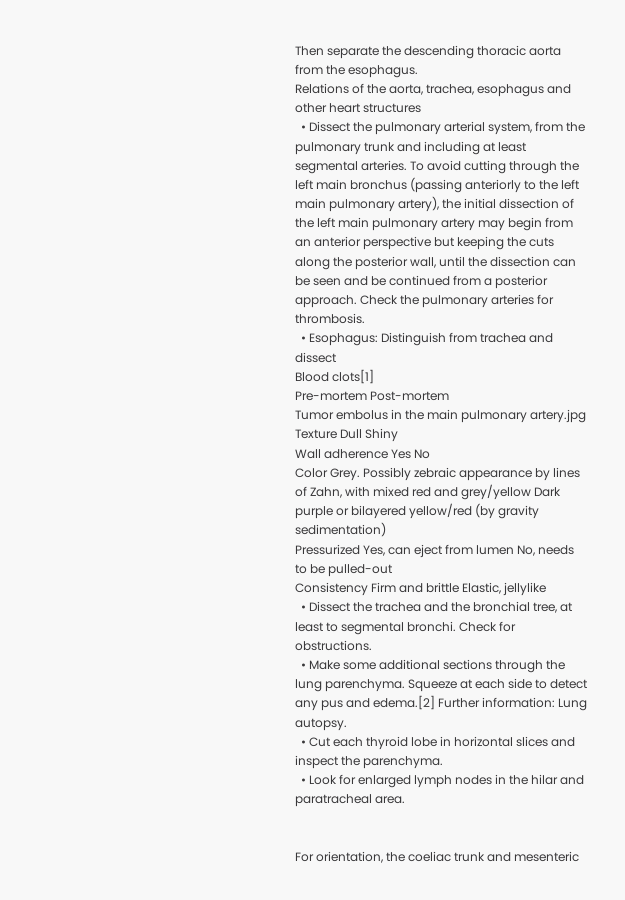Then separate the descending thoracic aorta from the esophagus.
Relations of the aorta, trachea, esophagus and other heart structures
  • Dissect the pulmonary arterial system, from the pulmonary trunk and including at least segmental arteries. To avoid cutting through the left main bronchus (passing anteriorly to the left main pulmonary artery), the initial dissection of the left main pulmonary artery may begin from an anterior perspective but keeping the cuts along the posterior wall, until the dissection can be seen and be continued from a posterior approach. Check the pulmonary arteries for thrombosis.
  • Esophagus: Distinguish from trachea and dissect
Blood clots[1]
Pre-mortem Post-mortem
Tumor embolus in the main pulmonary artery.jpg
Texture Dull Shiny
Wall adherence Yes No
Color Grey. Possibly zebraic appearance by lines of Zahn, with mixed red and grey/yellow Dark purple or bilayered yellow/red (by gravity sedimentation)
Pressurized Yes, can eject from lumen No, needs to be pulled-out
Consistency Firm and brittle Elastic, jellylike
  • Dissect the trachea and the bronchial tree, at least to segmental bronchi. Check for obstructions.
  • Make some additional sections through the lung parenchyma. Squeeze at each side to detect any pus and edema.[2] Further information: Lung autopsy.
  • Cut each thyroid lobe in horizontal slices and inspect the parenchyma.
  • Look for enlarged lymph nodes in the hilar and paratracheal area.


For orientation, the coeliac trunk and mesenteric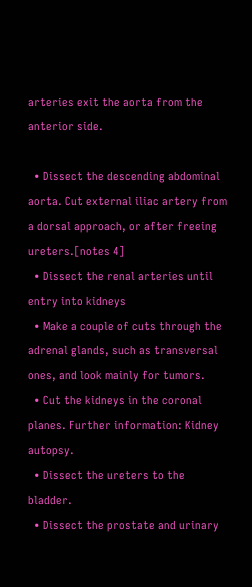arteries exit the aorta from the anterior side.

  • Dissect the descending abdominal aorta. Cut external iliac artery from a dorsal approach, or after freeing ureters.[notes 4]
  • Dissect the renal arteries until entry into kidneys
  • Make a couple of cuts through the adrenal glands, such as transversal ones, and look mainly for tumors.
  • Cut the kidneys in the coronal planes. Further information: Kidney autopsy.
  • Dissect the ureters to the bladder.
  • Dissect the prostate and urinary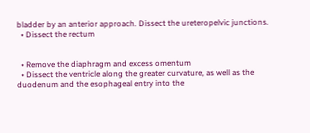bladder by an anterior approach. Dissect the ureteropelvic junctions.
  • Dissect the rectum


  • Remove the diaphragm and excess omentum
  • Dissect the ventricle along the greater curvature, as well as the duodenum and the esophageal entry into the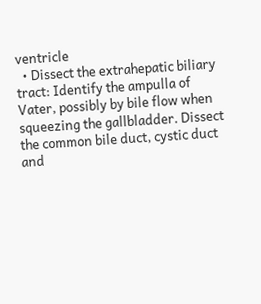ventricle
  • Dissect the extrahepatic biliary tract: Identify the ampulla of Vater, possibly by bile flow when squeezing the gallbladder. Dissect the common bile duct, cystic duct and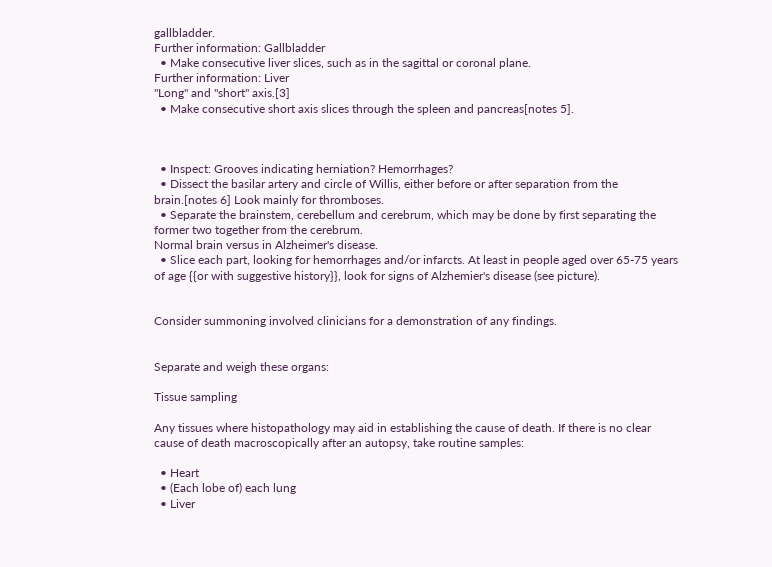gallbladder.
Further information: Gallbladder
  • Make consecutive liver slices, such as in the sagittal or coronal plane.
Further information: Liver
"Long" and "short" axis.[3]
  • Make consecutive short axis slices through the spleen and pancreas[notes 5].



  • Inspect: Grooves indicating herniation? Hemorrhages?
  • Dissect the basilar artery and circle of Willis, either before or after separation from the brain.[notes 6] Look mainly for thromboses.
  • Separate the brainstem, cerebellum and cerebrum, which may be done by first separating the former two together from the cerebrum.
Normal brain versus in Alzheimer's disease.
  • Slice each part, looking for hemorrhages and/or infarcts. At least in people aged over 65-75 years of age {{or with suggestive history}}, look for signs of Alzhemier's disease (see picture).


Consider summoning involved clinicians for a demonstration of any findings.


Separate and weigh these organs:

Tissue sampling

Any tissues where histopathology may aid in establishing the cause of death. If there is no clear cause of death macroscopically after an autopsy, take routine samples:

  • Heart
  • (Each lobe of) each lung
  • Liver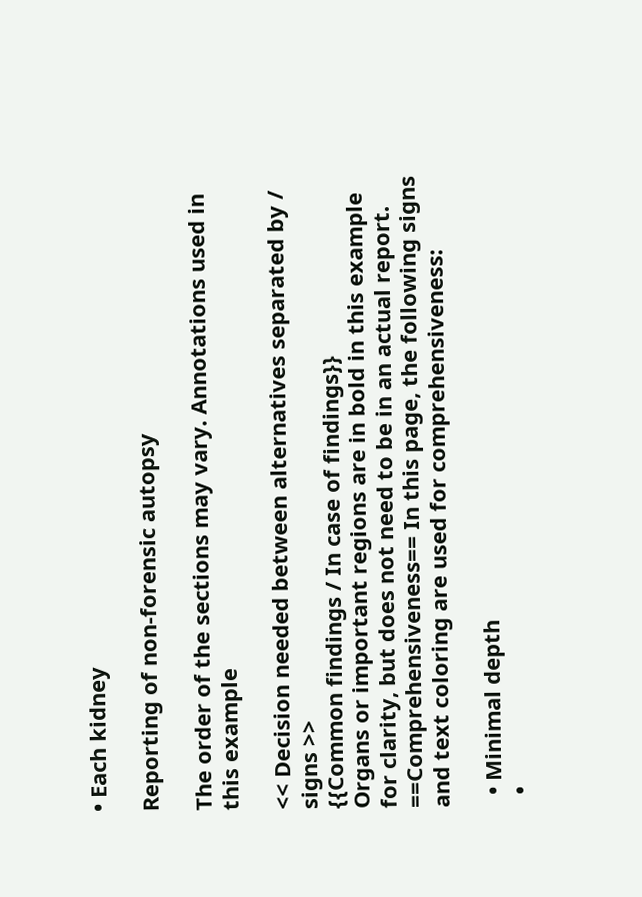• Each kidney

Reporting of non-forensic autopsy

The order of the sections may vary. Annotations used in this example

<< Decision needed between alternatives separated by / signs >>
{{Common findings / In case of findings}}
Organs or important regions are in bold in this example for clarity, but does not need to be in an actual report.
==Comprehensiveness== In this page, the following signs and text coloring are used for comprehensiveness:

  • Minimal depth
  •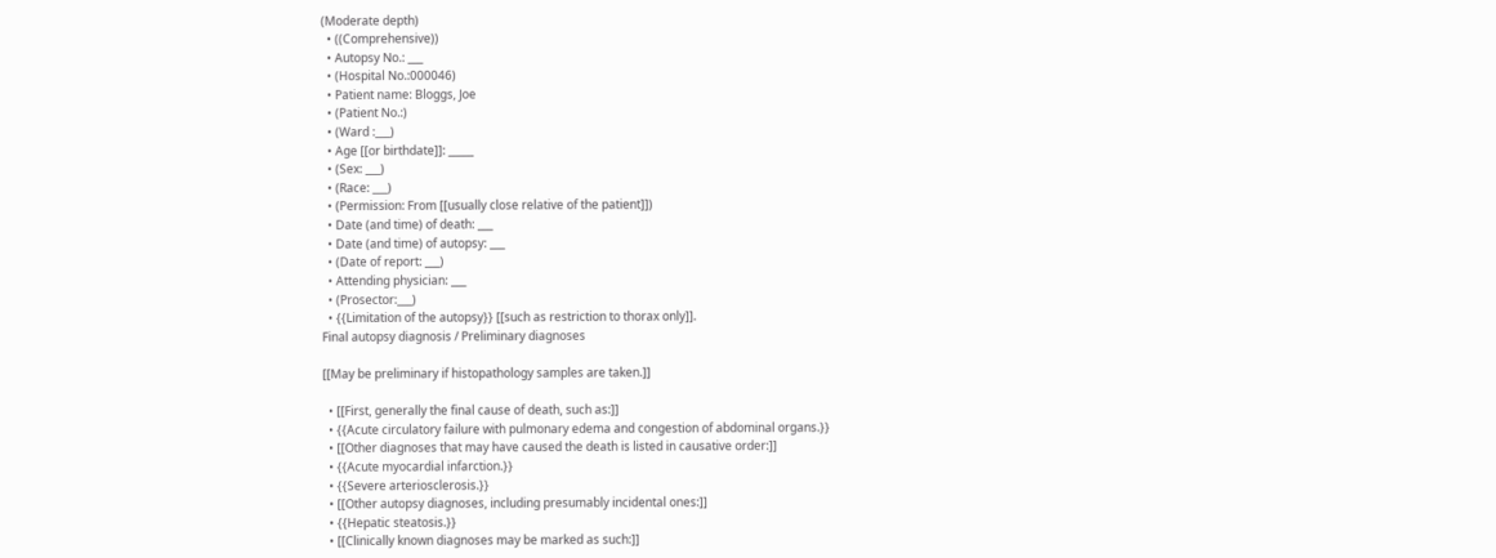(Moderate depth)
  • ((Comprehensive))
  • Autopsy No.: ___
  • (Hospital No.:000046)
  • Patient name: Bloggs, Joe
  • (Patient No.:)
  • (Ward :___)
  • Age [[or birthdate]]: _____
  • (Sex: ___)
  • (Race: ___)
  • (Permission: From [[usually close relative of the patient]])
  • Date (and time) of death: ___
  • Date (and time) of autopsy: ___
  • (Date of report: ___)
  • Attending physician: ___
  • (Prosector:___)
  • {{Limitation of the autopsy}} [[such as restriction to thorax only]].
Final autopsy diagnosis / Preliminary diagnoses

[[May be preliminary if histopathology samples are taken.]]

  • [[First, generally the final cause of death, such as:]]
  • {{Acute circulatory failure with pulmonary edema and congestion of abdominal organs.}}
  • [[Other diagnoses that may have caused the death is listed in causative order:]]
  • {{Acute myocardial infarction.}}
  • {{Severe arteriosclerosis.}}
  • [[Other autopsy diagnoses, including presumably incidental ones:]]
  • {{Hepatic steatosis.}}
  • [[Clinically known diagnoses may be marked as such:]]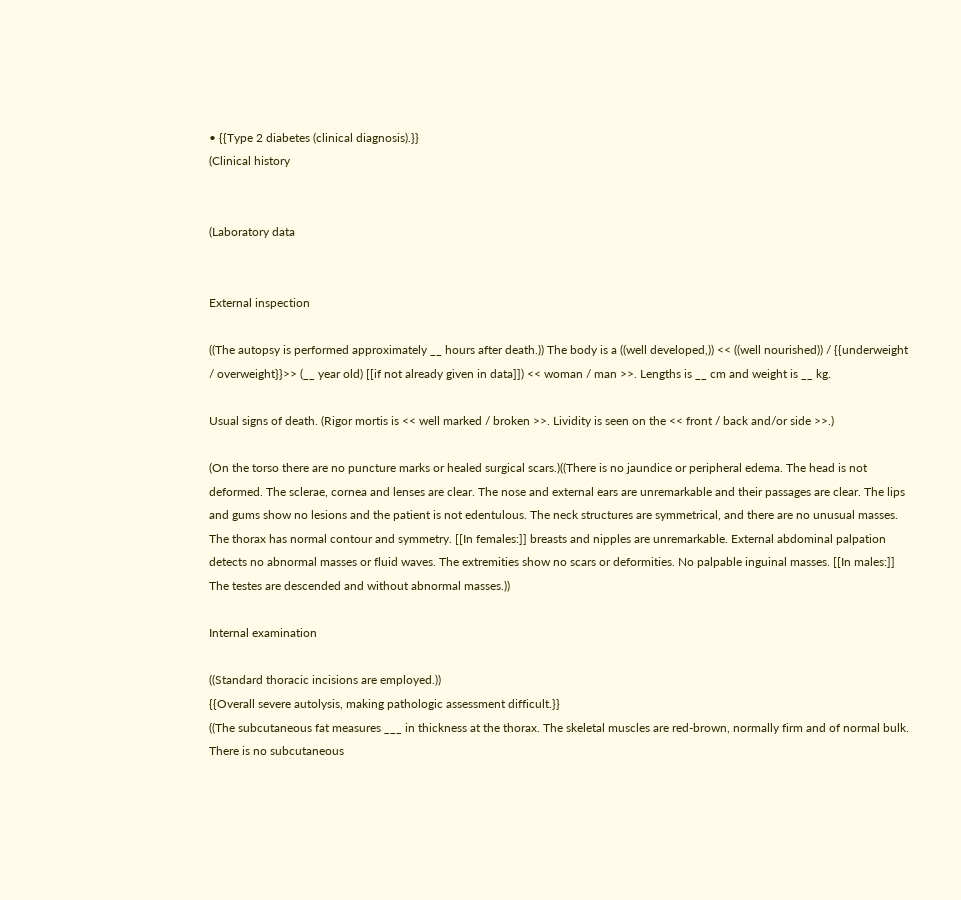• {{Type 2 diabetes (clinical diagnosis).}}
(Clinical history


(Laboratory data


External inspection

((The autopsy is performed approximately __ hours after death.)) The body is a ((well developed,)) << ((well nourished)) / {{underweight / overweight}}>> (__ year old) [[if not already given in data]]) << woman / man >>. Lengths is __ cm and weight is __ kg.

Usual signs of death. (Rigor mortis is << well marked / broken >>. Lividity is seen on the << front / back and/or side >>.)

(On the torso there are no puncture marks or healed surgical scars.)((There is no jaundice or peripheral edema. The head is not deformed. The sclerae, cornea and lenses are clear. The nose and external ears are unremarkable and their passages are clear. The lips and gums show no lesions and the patient is not edentulous. The neck structures are symmetrical, and there are no unusual masses. The thorax has normal contour and symmetry. [[In females:]] breasts and nipples are unremarkable. External abdominal palpation detects no abnormal masses or fluid waves. The extremities show no scars or deformities. No palpable inguinal masses. [[In males:]] The testes are descended and without abnormal masses.))

Internal examination

((Standard thoracic incisions are employed.))
{{Overall severe autolysis, making pathologic assessment difficult.}}
((The subcutaneous fat measures ___ in thickness at the thorax. The skeletal muscles are red-brown, normally firm and of normal bulk. There is no subcutaneous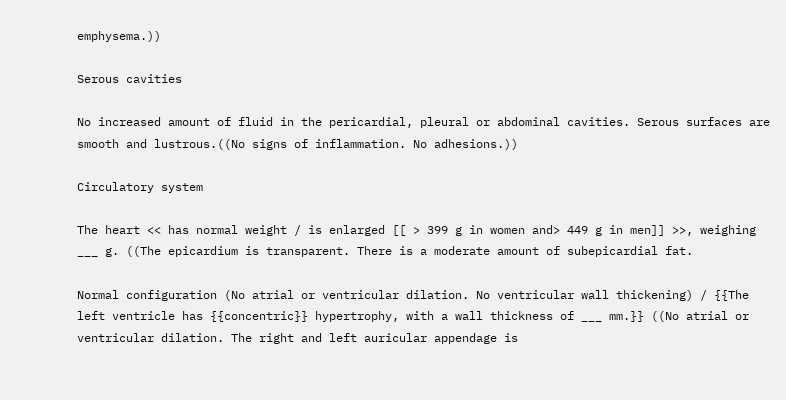emphysema.))

Serous cavities

No increased amount of fluid in the pericardial, pleural or abdominal cavities. Serous surfaces are smooth and lustrous.((No signs of inflammation. No adhesions.))

Circulatory system

The heart << has normal weight / is enlarged [[ > 399 g in women and> 449 g in men]] >>, weighing ___ g. ((The epicardium is transparent. There is a moderate amount of subepicardial fat.

Normal configuration (No atrial or ventricular dilation. No ventricular wall thickening) / {{The left ventricle has {{concentric}} hypertrophy, with a wall thickness of ___ mm.}} ((No atrial or ventricular dilation. The right and left auricular appendage is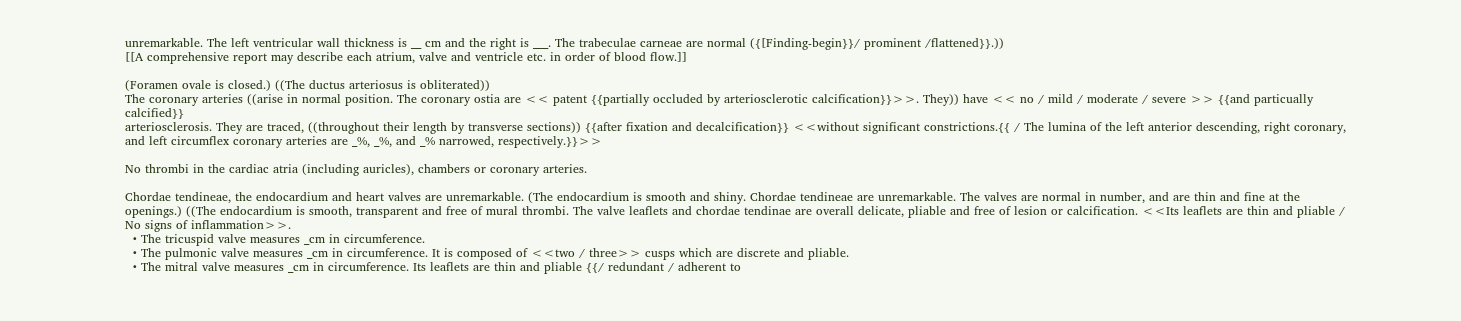unremarkable. The left ventricular wall thickness is __ cm and the right is ___. The trabeculae carneae are normal ({[Finding-begin}}/ prominent /flattened}}.))
[[A comprehensive report may describe each atrium, valve and ventricle etc. in order of blood flow.]]

(Foramen ovale is closed.) ((The ductus arteriosus is obliterated))
The coronary arteries ((arise in normal position. The coronary ostia are << patent {{partially occluded by arteriosclerotic calcification}}>>. They)) have << no / mild / moderate / severe >> {{and particually calcified}}
arteriosclerosis. They are traced, ((throughout their length by transverse sections)) {{after fixation and decalcification}} <<without significant constrictions.{{ / The lumina of the left anterior descending, right coronary, and left circumflex coronary arteries are _%, _%, and _% narrowed, respectively.}}>>

No thrombi in the cardiac atria (including auricles), chambers or coronary arteries.

Chordae tendineae, the endocardium and heart valves are unremarkable. (The endocardium is smooth and shiny. Chordae tendineae are unremarkable. The valves are normal in number, and are thin and fine at the openings.) ((The endocardium is smooth, transparent and free of mural thrombi. The valve leaflets and chordae tendinae are overall delicate, pliable and free of lesion or calcification. <<Its leaflets are thin and pliable / No signs of inflammation>>.
  • The tricuspid valve measures _cm in circumference.
  • The pulmonic valve measures _cm in circumference. It is composed of <<two / three>> cusps which are discrete and pliable.
  • The mitral valve measures _cm in circumference. Its leaflets are thin and pliable {{/ redundant / adherent to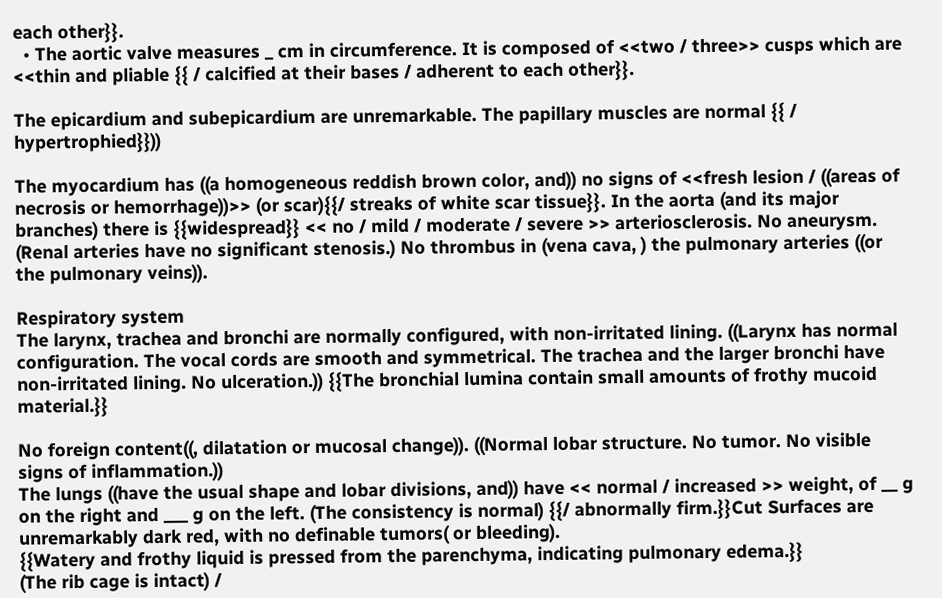each other}}.
  • The aortic valve measures _ cm in circumference. It is composed of <<two / three>> cusps which are <<thin and pliable {{ / calcified at their bases / adherent to each other}}.

The epicardium and subepicardium are unremarkable. The papillary muscles are normal {{ / hypertrophied}}))

The myocardium has ((a homogeneous reddish brown color, and)) no signs of <<fresh lesion / ((areas of necrosis or hemorrhage))>> (or scar){{/ streaks of white scar tissue}}. In the aorta (and its major branches) there is {{widespread}} << no / mild / moderate / severe >> arteriosclerosis. No aneurysm. (Renal arteries have no significant stenosis.) No thrombus in (vena cava, ) the pulmonary arteries ((or the pulmonary veins)).

Respiratory system
The larynx, trachea and bronchi are normally configured, with non-irritated lining. ((Larynx has normal configuration. The vocal cords are smooth and symmetrical. The trachea and the larger bronchi have non-irritated lining. No ulceration.)) {{The bronchial lumina contain small amounts of frothy mucoid material.}}

No foreign content((, dilatation or mucosal change)). ((Normal lobar structure. No tumor. No visible signs of inflammation.))
The lungs ((have the usual shape and lobar divisions, and)) have << normal / increased >> weight, of __ g on the right and ___ g on the left. (The consistency is normal) {{/ abnormally firm.}}Cut Surfaces are unremarkably dark red, with no definable tumors( or bleeding).
{{Watery and frothy liquid is pressed from the parenchyma, indicating pulmonary edema.}}
(The rib cage is intact) /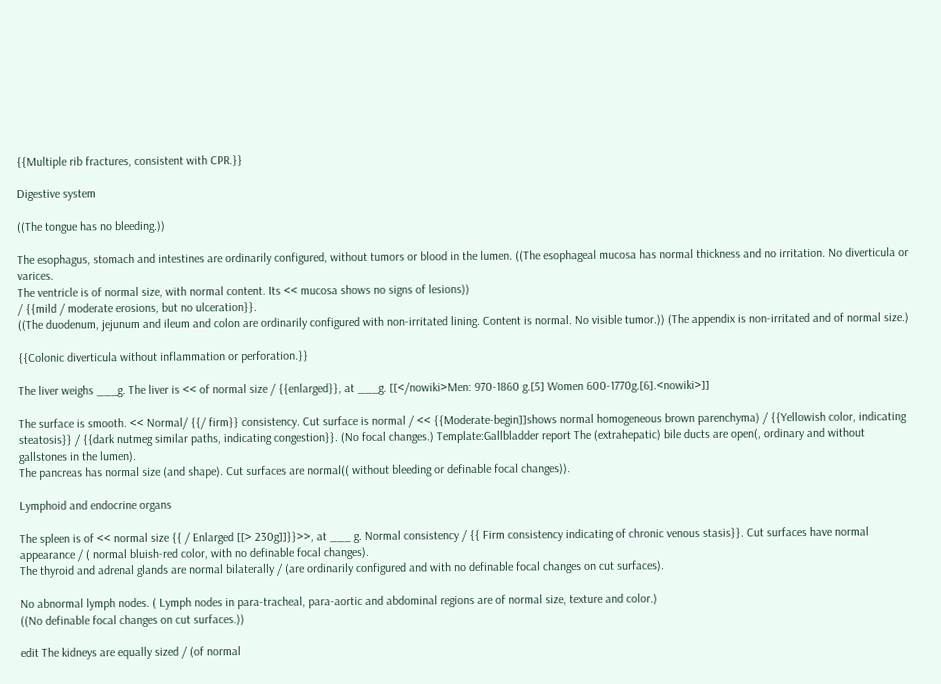{{Multiple rib fractures, consistent with CPR.}}

Digestive system

((The tongue has no bleeding.))

The esophagus, stomach and intestines are ordinarily configured, without tumors or blood in the lumen. ((The esophageal mucosa has normal thickness and no irritation. No diverticula or varices.
The ventricle is of normal size, with normal content. Its << mucosa shows no signs of lesions))
/ {{mild / moderate erosions, but no ulceration}}.
((The duodenum, jejunum and ileum and colon are ordinarily configured with non-irritated lining. Content is normal. No visible tumor.)) (The appendix is non-irritated and of normal size.)

{{Colonic diverticula without inflammation or perforation.}}

The liver weighs ___g. The liver is << of normal size / {{enlarged}}, at ___g. [[</nowiki>Men: 970-1860 g.[5] Women 600-1770g.[6].<nowiki>]]

The surface is smooth. << Normal/ {{/ firm}} consistency. Cut surface is normal / << {{Moderate-begin]]shows normal homogeneous brown parenchyma) / {{Yellowish color, indicating steatosis}} / {{dark nutmeg similar paths, indicating congestion}}. (No focal changes.) Template:Gallbladder report The (extrahepatic) bile ducts are open(, ordinary and without gallstones in the lumen).
The pancreas has normal size (and shape). Cut surfaces are normal(( without bleeding or definable focal changes)).

Lymphoid and endocrine organs

The spleen is of << normal size {{ / Enlarged [[> 230g]]}}>>, at ___ g. Normal consistency / {{ Firm consistency indicating of chronic venous stasis}}. Cut surfaces have normal appearance / ( normal bluish-red color, with no definable focal changes).
The thyroid and adrenal glands are normal bilaterally / (are ordinarily configured and with no definable focal changes on cut surfaces).

No abnormal lymph nodes. ( Lymph nodes in para-tracheal, para-aortic and abdominal regions are of normal size, texture and color.)
((No definable focal changes on cut surfaces.))

edit The kidneys are equally sized / (of normal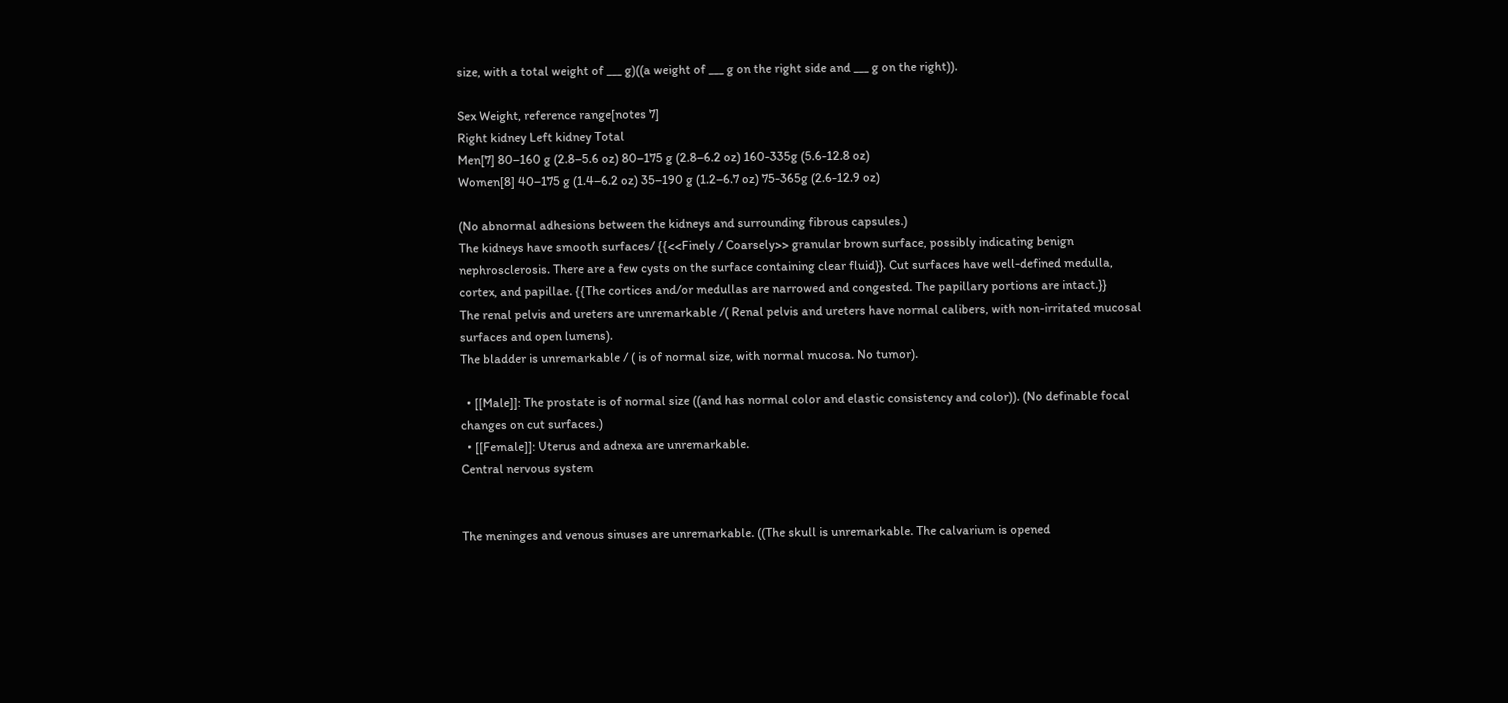size, with a total weight of ___ g)((a weight of ___ g on the right side and ___ g on the right)).

Sex Weight, reference range[notes 7]
Right kidney Left kidney Total
Men[7] 80–160 g (2.8–5.6 oz) 80–175 g (2.8–6.2 oz) 160-335g (5.6-12.8 oz)
Women[8] 40–175 g (1.4–6.2 oz) 35–190 g (1.2–6.7 oz) 75-365g (2.6-12.9 oz)

(No abnormal adhesions between the kidneys and surrounding fibrous capsules.)
The kidneys have smooth surfaces/ {{<<Finely / Coarsely>> granular brown surface, possibly indicating benign nephrosclerosis. There are a few cysts on the surface containing clear fluid}}. Cut surfaces have well-defined medulla, cortex, and papillae. {{The cortices and/or medullas are narrowed and congested. The papillary portions are intact.}}
The renal pelvis and ureters are unremarkable /( Renal pelvis and ureters have normal calibers, with non-irritated mucosal surfaces and open lumens).
The bladder is unremarkable / ( is of normal size, with normal mucosa. No tumor).

  • [[Male]]: The prostate is of normal size ((and has normal color and elastic consistency and color)). (No definable focal changes on cut surfaces.)
  • [[Female]]: Uterus and adnexa are unremarkable.
Central nervous system


The meninges and venous sinuses are unremarkable. ((The skull is unremarkable. The calvarium is opened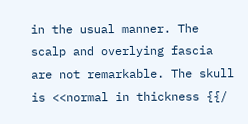in the usual manner. The scalp and overlying fascia are not remarkable. The skull is <<normal in thickness {{/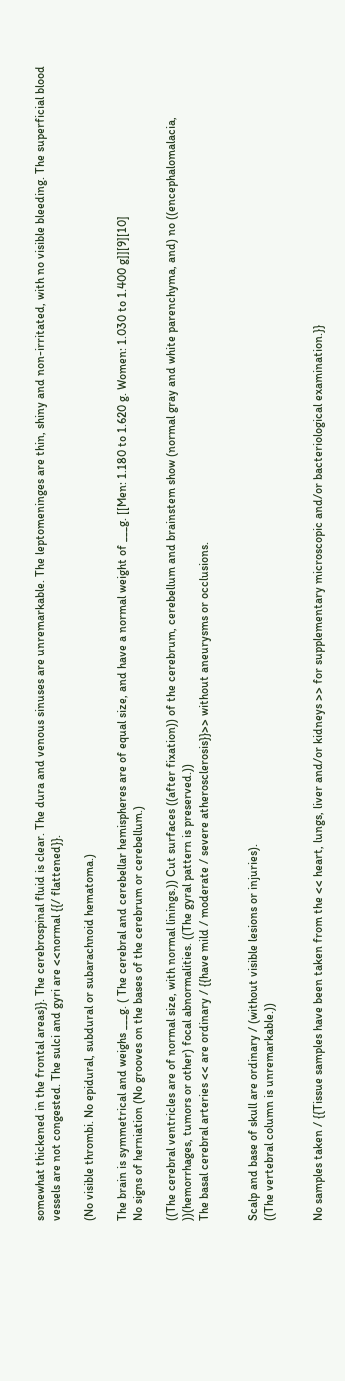somewhat thickened in the frontal areas}}. The cerebrospinal fluid is clear. The dura and venous sinuses are unremarkable. The leptomeninges are thin, shiny and non-irritated, with no visible bleeding. The superficial blood vessels are not congested. The sulci and gyri are <<normal {{/ flattened}}.

(No visible thrombi. No epidural, subdural or subarachnoid hematoma.)

The brain is symmetrical and weighs ___g. ( The cerebral and cerebellar hemispheres are of equal size, and have a normal weight of ___g. [[Men: 1.180 to 1.620 g. Women: 1.030 to 1.400 g]][9][10]
No signs of herniation (No grooves on the bases of the cerebrum or cerebellum.)

((The cerebral ventricles are of normal size, with normal linings.)) Cut surfaces ((after fixation)) of the cerebrum, cerebellum and brainstem show (normal gray and white parenchyma, and) no ((encephalomalacia, ))(hemorrhages, tumors or other) focal abnormalities. ((The gyral pattern is preserved.))
The basal cerebral arteries << are ordinary / {{have mild / moderate / severe atherosclerosis}}>> without aneurysms or occlusions.


Scalp and base of skull are ordinary / (without visible lesions or injuries).
((The vertebral column is unremarkable.))


No samples taken / {{Tissue samples have been taken from the << heart, lungs, liver and/or kidneys >> for supplementary microscopic and/or bacteriological examination.}}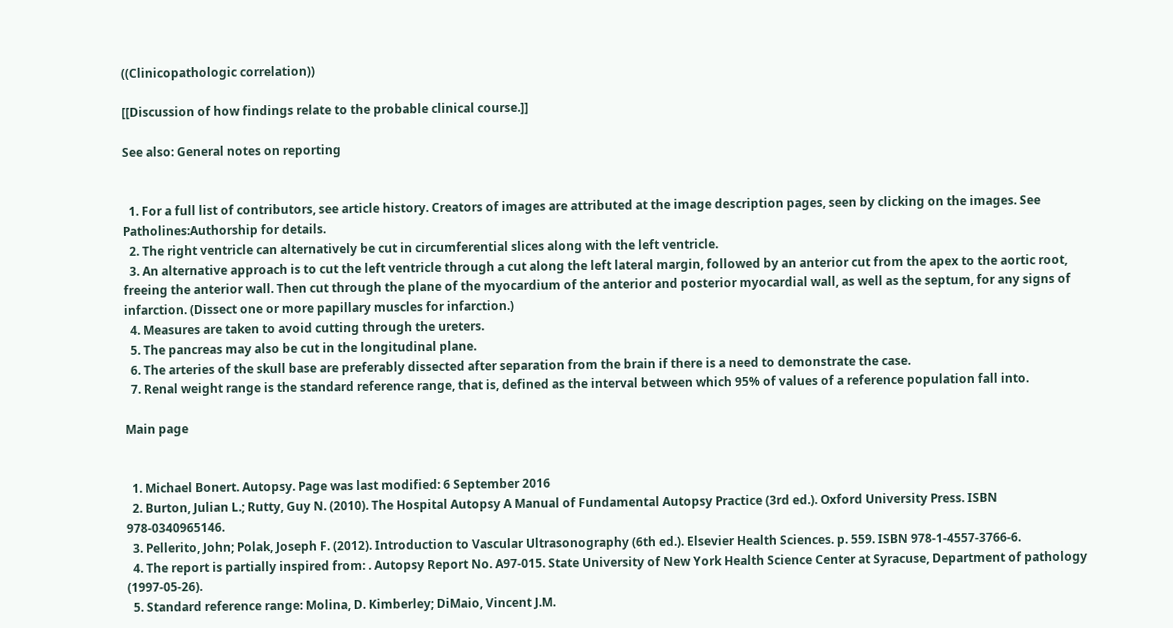((Clinicopathologic correlation))

[[Discussion of how findings relate to the probable clinical course.]]

See also: General notes on reporting


  1. For a full list of contributors, see article history. Creators of images are attributed at the image description pages, seen by clicking on the images. See Patholines:Authorship for details.
  2. The right ventricle can alternatively be cut in circumferential slices along with the left ventricle.
  3. An alternative approach is to cut the left ventricle through a cut along the left lateral margin, followed by an anterior cut from the apex to the aortic root, freeing the anterior wall. Then cut through the plane of the myocardium of the anterior and posterior myocardial wall, as well as the septum, for any signs of infarction. (Dissect one or more papillary muscles for infarction.)
  4. Measures are taken to avoid cutting through the ureters.
  5. The pancreas may also be cut in the longitudinal plane.
  6. The arteries of the skull base are preferably dissected after separation from the brain if there is a need to demonstrate the case.
  7. Renal weight range is the standard reference range, that is, defined as the interval between which 95% of values of a reference population fall into.

Main page


  1. Michael Bonert. Autopsy. Page was last modified: 6 September 2016
  2. Burton, Julian L.; Rutty, Guy N. (2010). The Hospital Autopsy A Manual of Fundamental Autopsy Practice (3rd ed.). Oxford University Press. ISBN 978-0340965146.
  3. Pellerito, John; Polak, Joseph F. (2012). Introduction to Vascular Ultrasonography (6th ed.). Elsevier Health Sciences. p. 559. ISBN 978-1-4557-3766-6.
  4. The report is partially inspired from: . Autopsy Report No. A97-015. State University of New York Health Science Center at Syracuse, Department of pathology (1997-05-26).
  5. Standard reference range: Molina, D. Kimberley; DiMaio, Vincent J.M.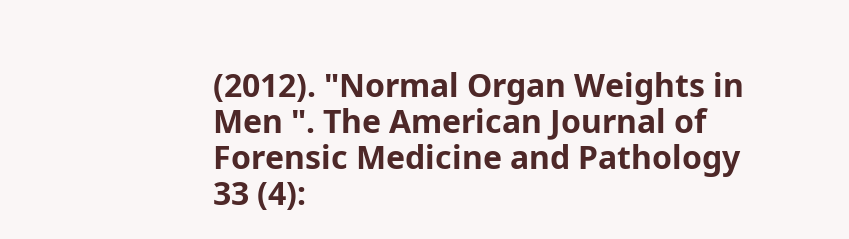(2012). "Normal Organ Weights in Men ". The American Journal of Forensic Medicine and Pathology 33 (4):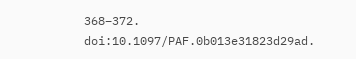368–372. doi:10.1097/PAF.0b013e31823d29ad.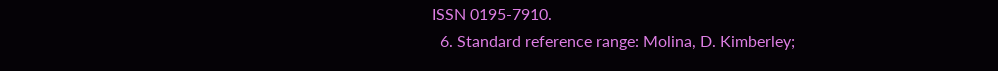ISSN 0195-7910.
  6. Standard reference range: Molina, D. Kimberley;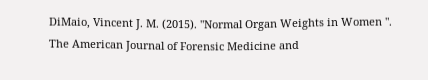DiMaio, Vincent J. M. (2015). "Normal Organ Weights in Women ". The American Journal of Forensic Medicine and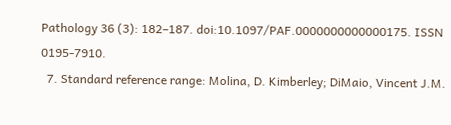Pathology 36 (3): 182–187. doi:10.1097/PAF.0000000000000175. ISSN 0195-7910.
  7. Standard reference range: Molina, D. Kimberley; DiMaio, Vincent J.M.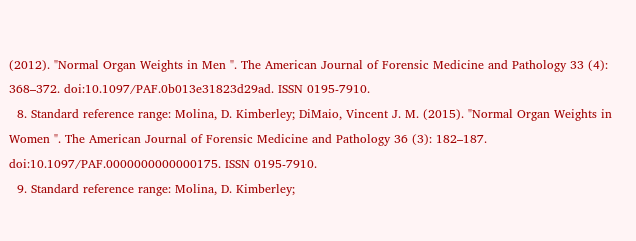(2012). "Normal Organ Weights in Men ". The American Journal of Forensic Medicine and Pathology 33 (4): 368–372. doi:10.1097/PAF.0b013e31823d29ad. ISSN 0195-7910.
  8. Standard reference range: Molina, D. Kimberley; DiMaio, Vincent J. M. (2015). "Normal Organ Weights in Women ". The American Journal of Forensic Medicine and Pathology 36 (3): 182–187. doi:10.1097/PAF.0000000000000175. ISSN 0195-7910.
  9. Standard reference range: Molina, D. Kimberley;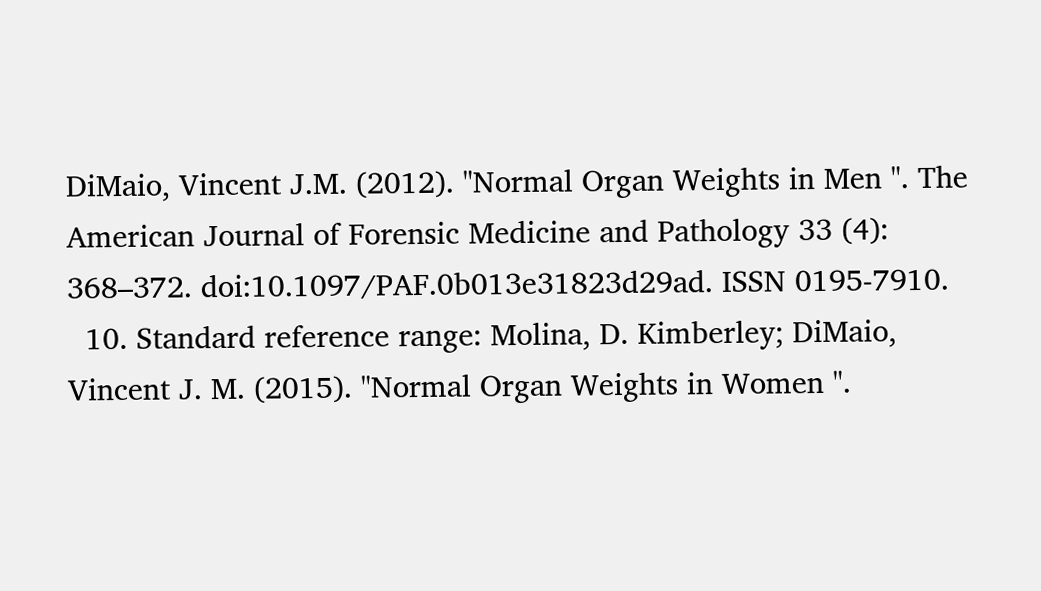DiMaio, Vincent J.M. (2012). "Normal Organ Weights in Men ". The American Journal of Forensic Medicine and Pathology 33 (4): 368–372. doi:10.1097/PAF.0b013e31823d29ad. ISSN 0195-7910.
  10. Standard reference range: Molina, D. Kimberley; DiMaio, Vincent J. M. (2015). "Normal Organ Weights in Women ".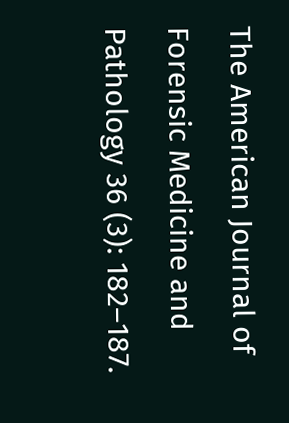The American Journal of Forensic Medicine and Pathology 36 (3): 182–187.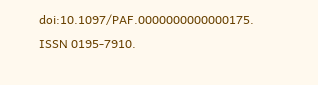doi:10.1097/PAF.0000000000000175. ISSN 0195-7910.